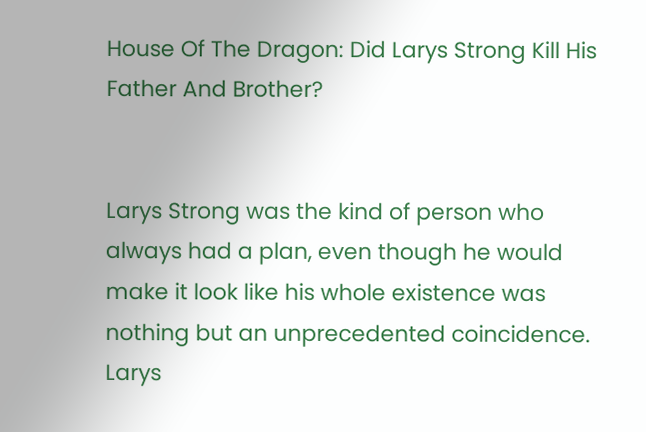House Of The Dragon: Did Larys Strong Kill His Father And Brother?


Larys Strong was the kind of person who always had a plan, even though he would make it look like his whole existence was nothing but an unprecedented coincidence. Larys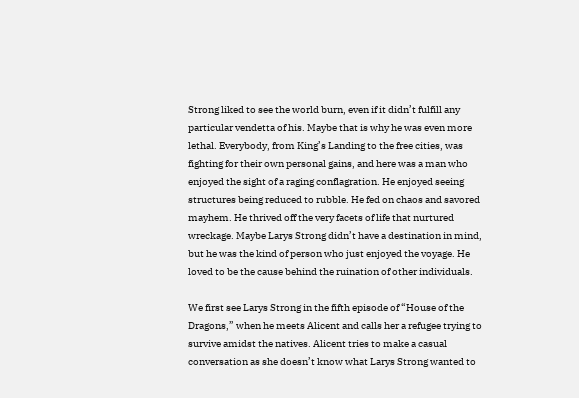Strong liked to see the world burn, even if it didn’t fulfill any particular vendetta of his. Maybe that is why he was even more lethal. Everybody, from King’s Landing to the free cities, was fighting for their own personal gains, and here was a man who enjoyed the sight of a raging conflagration. He enjoyed seeing structures being reduced to rubble. He fed on chaos and savored mayhem. He thrived off the very facets of life that nurtured wreckage. Maybe Larys Strong didn’t have a destination in mind, but he was the kind of person who just enjoyed the voyage. He loved to be the cause behind the ruination of other individuals.

We first see Larys Strong in the fifth episode of “House of the Dragons,” when he meets Alicent and calls her a refugee trying to survive amidst the natives. Alicent tries to make a casual conversation as she doesn’t know what Larys Strong wanted to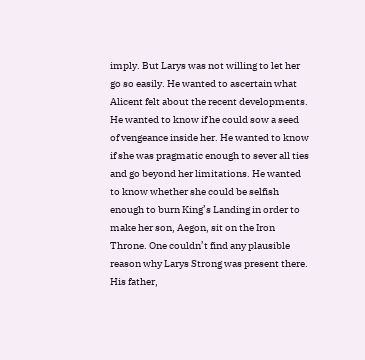imply. But Larys was not willing to let her go so easily. He wanted to ascertain what Alicent felt about the recent developments. He wanted to know if he could sow a seed of vengeance inside her. He wanted to know if she was pragmatic enough to sever all ties and go beyond her limitations. He wanted to know whether she could be selfish enough to burn King’s Landing in order to make her son, Aegon, sit on the Iron Throne. One couldn’t find any plausible reason why Larys Strong was present there. His father,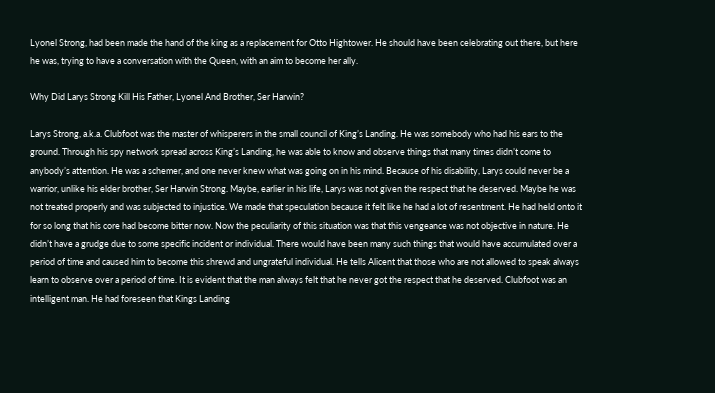Lyonel Strong, had been made the hand of the king as a replacement for Otto Hightower. He should have been celebrating out there, but here he was, trying to have a conversation with the Queen, with an aim to become her ally.

Why Did Larys Strong Kill His Father, Lyonel And Brother, Ser Harwin?

Larys Strong, a.k.a. Clubfoot was the master of whisperers in the small council of King’s Landing. He was somebody who had his ears to the ground. Through his spy network spread across King’s Landing, he was able to know and observe things that many times didn’t come to anybody’s attention. He was a schemer, and one never knew what was going on in his mind. Because of his disability, Larys could never be a warrior, unlike his elder brother, Ser Harwin Strong. Maybe, earlier in his life, Larys was not given the respect that he deserved. Maybe he was not treated properly and was subjected to injustice. We made that speculation because it felt like he had a lot of resentment. He had held onto it for so long that his core had become bitter now. Now the peculiarity of this situation was that this vengeance was not objective in nature. He didn’t have a grudge due to some specific incident or individual. There would have been many such things that would have accumulated over a period of time and caused him to become this shrewd and ungrateful individual. He tells Alicent that those who are not allowed to speak always learn to observe over a period of time. It is evident that the man always felt that he never got the respect that he deserved. Clubfoot was an intelligent man. He had foreseen that Kings Landing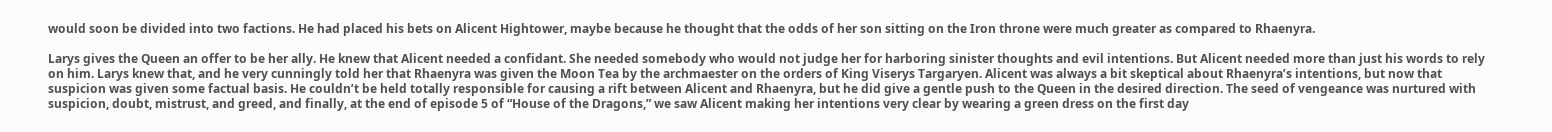would soon be divided into two factions. He had placed his bets on Alicent Hightower, maybe because he thought that the odds of her son sitting on the Iron throne were much greater as compared to Rhaenyra.

Larys gives the Queen an offer to be her ally. He knew that Alicent needed a confidant. She needed somebody who would not judge her for harboring sinister thoughts and evil intentions. But Alicent needed more than just his words to rely on him. Larys knew that, and he very cunningly told her that Rhaenyra was given the Moon Tea by the archmaester on the orders of King Viserys Targaryen. Alicent was always a bit skeptical about Rhaenyra’s intentions, but now that suspicion was given some factual basis. He couldn’t be held totally responsible for causing a rift between Alicent and Rhaenyra, but he did give a gentle push to the Queen in the desired direction. The seed of vengeance was nurtured with suspicion, doubt, mistrust, and greed, and finally, at the end of episode 5 of “House of the Dragons,” we saw Alicent making her intentions very clear by wearing a green dress on the first day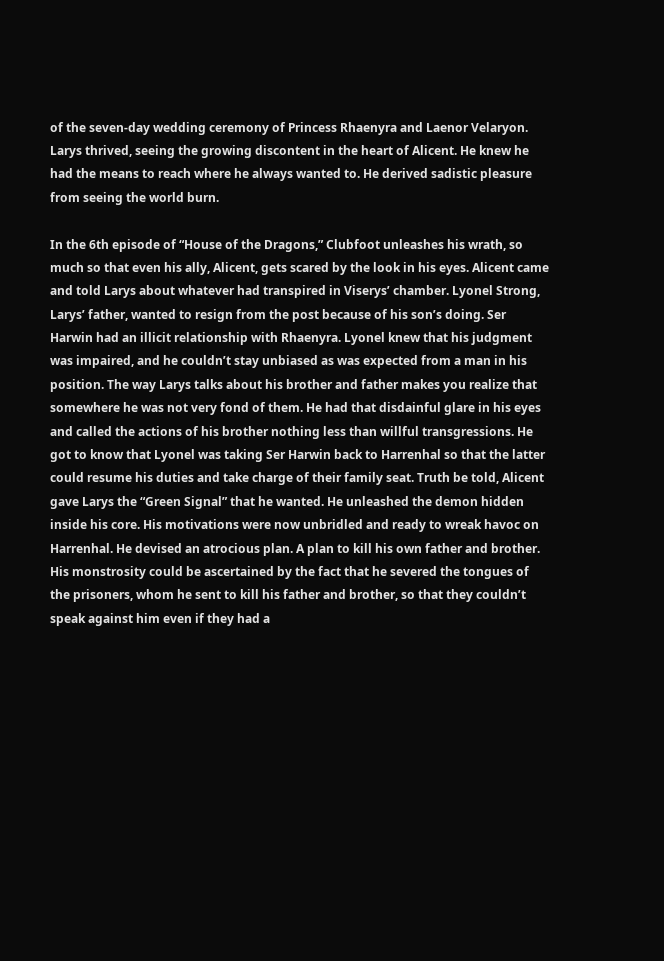of the seven-day wedding ceremony of Princess Rhaenyra and Laenor Velaryon. Larys thrived, seeing the growing discontent in the heart of Alicent. He knew he had the means to reach where he always wanted to. He derived sadistic pleasure from seeing the world burn.

In the 6th episode of “House of the Dragons,” Clubfoot unleashes his wrath, so much so that even his ally, Alicent, gets scared by the look in his eyes. Alicent came and told Larys about whatever had transpired in Viserys’ chamber. Lyonel Strong, Larys’ father, wanted to resign from the post because of his son’s doing. Ser Harwin had an illicit relationship with Rhaenyra. Lyonel knew that his judgment was impaired, and he couldn’t stay unbiased as was expected from a man in his position. The way Larys talks about his brother and father makes you realize that somewhere he was not very fond of them. He had that disdainful glare in his eyes and called the actions of his brother nothing less than willful transgressions. He got to know that Lyonel was taking Ser Harwin back to Harrenhal so that the latter could resume his duties and take charge of their family seat. Truth be told, Alicent gave Larys the “Green Signal” that he wanted. He unleashed the demon hidden inside his core. His motivations were now unbridled and ready to wreak havoc on Harrenhal. He devised an atrocious plan. A plan to kill his own father and brother. His monstrosity could be ascertained by the fact that he severed the tongues of the prisoners, whom he sent to kill his father and brother, so that they couldn’t speak against him even if they had a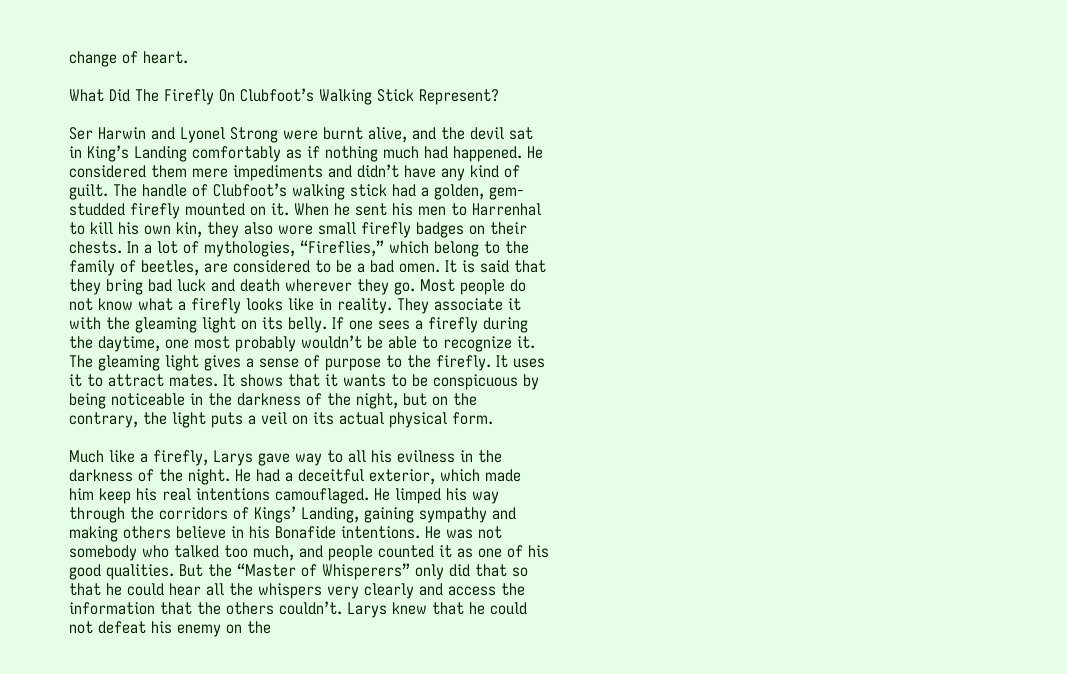change of heart.

What Did The Firefly On Clubfoot’s Walking Stick Represent?

Ser Harwin and Lyonel Strong were burnt alive, and the devil sat in King’s Landing comfortably as if nothing much had happened. He considered them mere impediments and didn’t have any kind of guilt. The handle of Clubfoot’s walking stick had a golden, gem-studded firefly mounted on it. When he sent his men to Harrenhal to kill his own kin, they also wore small firefly badges on their chests. In a lot of mythologies, “Fireflies,” which belong to the family of beetles, are considered to be a bad omen. It is said that they bring bad luck and death wherever they go. Most people do not know what a firefly looks like in reality. They associate it with the gleaming light on its belly. If one sees a firefly during the daytime, one most probably wouldn’t be able to recognize it. The gleaming light gives a sense of purpose to the firefly. It uses it to attract mates. It shows that it wants to be conspicuous by being noticeable in the darkness of the night, but on the contrary, the light puts a veil on its actual physical form.

Much like a firefly, Larys gave way to all his evilness in the darkness of the night. He had a deceitful exterior, which made him keep his real intentions camouflaged. He limped his way through the corridors of Kings’ Landing, gaining sympathy and making others believe in his Bonafide intentions. He was not somebody who talked too much, and people counted it as one of his good qualities. But the “Master of Whisperers” only did that so that he could hear all the whispers very clearly and access the information that the others couldn’t. Larys knew that he could not defeat his enemy on the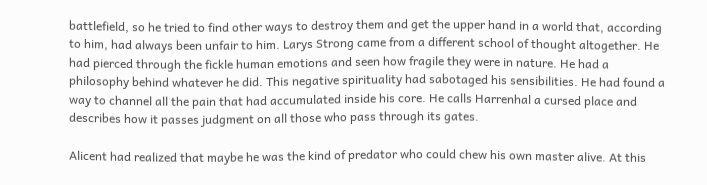battlefield, so he tried to find other ways to destroy them and get the upper hand in a world that, according to him, had always been unfair to him. Larys Strong came from a different school of thought altogether. He had pierced through the fickle human emotions and seen how fragile they were in nature. He had a philosophy behind whatever he did. This negative spirituality had sabotaged his sensibilities. He had found a way to channel all the pain that had accumulated inside his core. He calls Harrenhal a cursed place and describes how it passes judgment on all those who pass through its gates.

Alicent had realized that maybe he was the kind of predator who could chew his own master alive. At this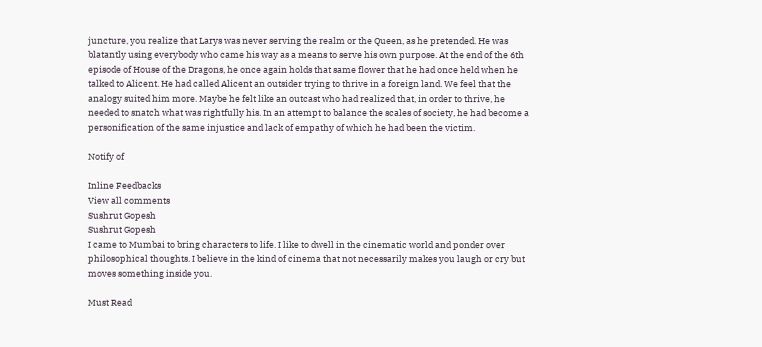juncture, you realize that Larys was never serving the realm or the Queen, as he pretended. He was blatantly using everybody who came his way as a means to serve his own purpose. At the end of the 6th episode of House of the Dragons, he once again holds that same flower that he had once held when he talked to Alicent. He had called Alicent an outsider trying to thrive in a foreign land. We feel that the analogy suited him more. Maybe he felt like an outcast who had realized that, in order to thrive, he needed to snatch what was rightfully his. In an attempt to balance the scales of society, he had become a personification of the same injustice and lack of empathy of which he had been the victim.

Notify of

Inline Feedbacks
View all comments
Sushrut Gopesh
Sushrut Gopesh
I came to Mumbai to bring characters to life. I like to dwell in the cinematic world and ponder over philosophical thoughts. I believe in the kind of cinema that not necessarily makes you laugh or cry but moves something inside you.

Must Read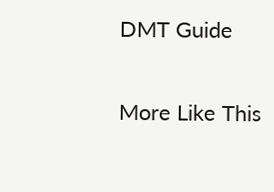DMT Guide

More Like This